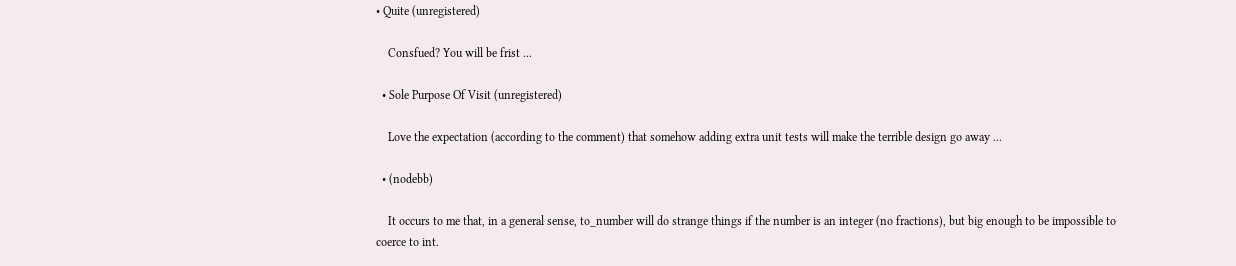• Quite (unregistered)

    Consfued? You will be frist ...

  • Sole Purpose Of Visit (unregistered)

    Love the expectation (according to the comment) that somehow adding extra unit tests will make the terrible design go away ...

  • (nodebb)

    It occurs to me that, in a general sense, to_number will do strange things if the number is an integer (no fractions), but big enough to be impossible to coerce to int.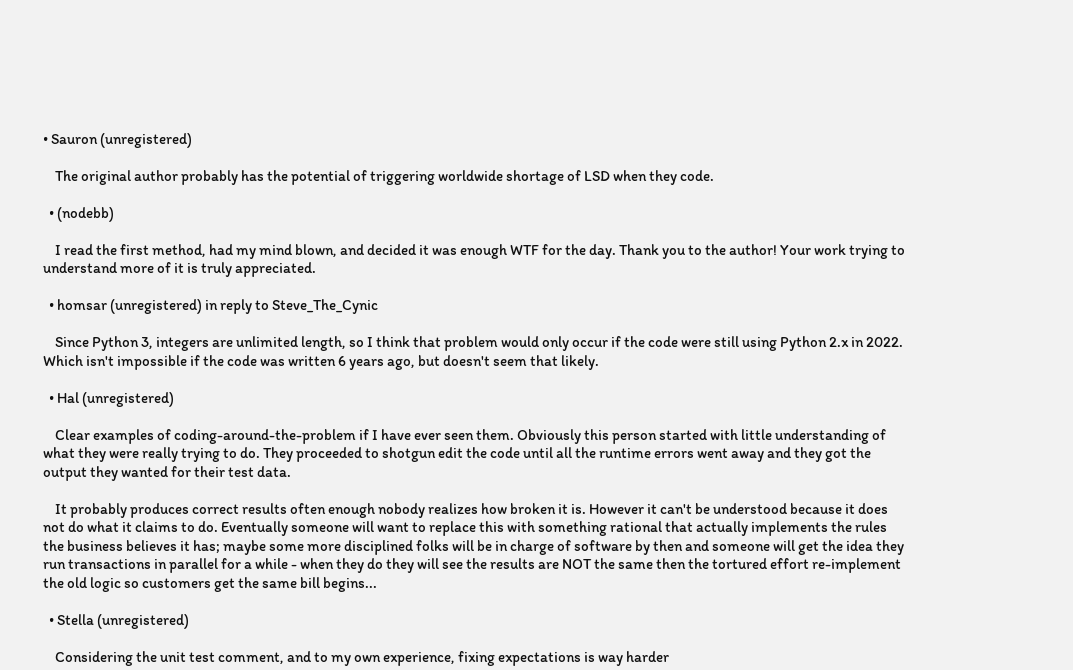• Sauron (unregistered)

    The original author probably has the potential of triggering worldwide shortage of LSD when they code.

  • (nodebb)

    I read the first method, had my mind blown, and decided it was enough WTF for the day. Thank you to the author! Your work trying to understand more of it is truly appreciated.

  • homsar (unregistered) in reply to Steve_The_Cynic

    Since Python 3, integers are unlimited length, so I think that problem would only occur if the code were still using Python 2.x in 2022. Which isn't impossible if the code was written 6 years ago, but doesn't seem that likely.

  • Hal (unregistered)

    Clear examples of coding-around-the-problem if I have ever seen them. Obviously this person started with little understanding of what they were really trying to do. They proceeded to shotgun edit the code until all the runtime errors went away and they got the output they wanted for their test data.

    It probably produces correct results often enough nobody realizes how broken it is. However it can't be understood because it does not do what it claims to do. Eventually someone will want to replace this with something rational that actually implements the rules the business believes it has; maybe some more disciplined folks will be in charge of software by then and someone will get the idea they run transactions in parallel for a while - when they do they will see the results are NOT the same then the tortured effort re-implement the old logic so customers get the same bill begins...

  • Stella (unregistered)

    Considering the unit test comment, and to my own experience, fixing expectations is way harder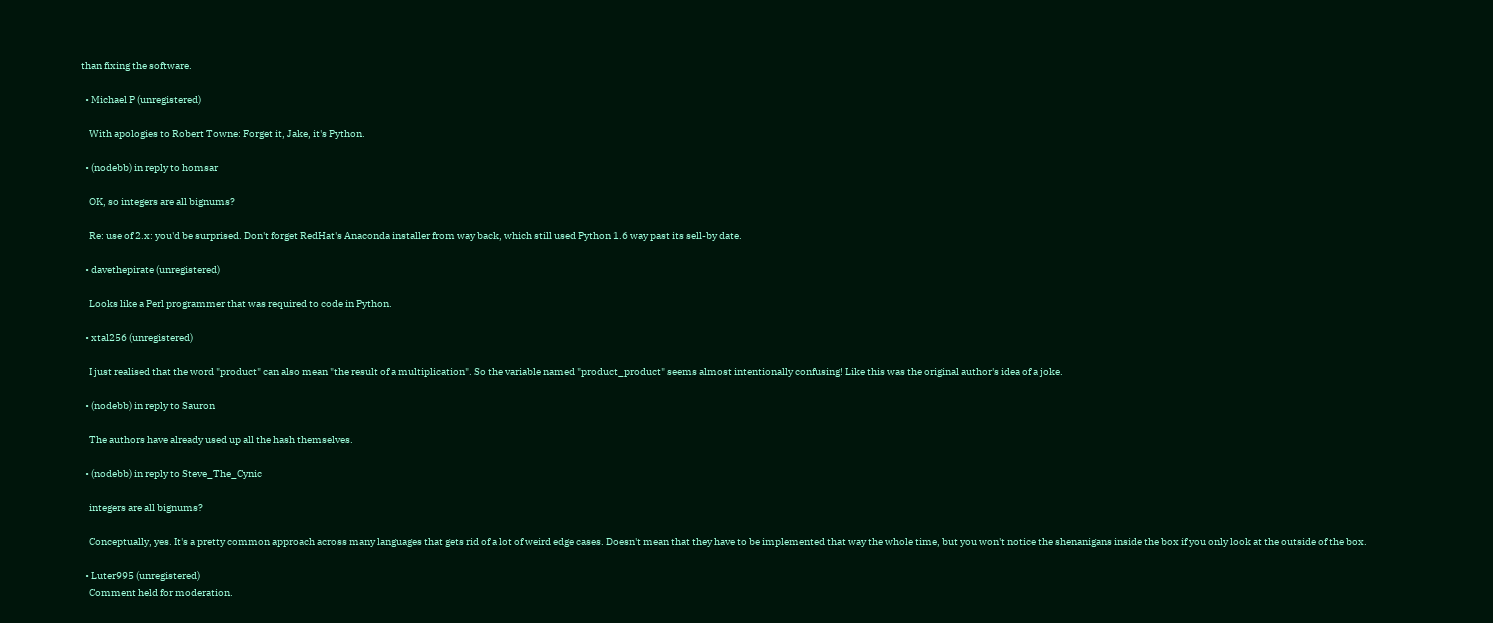than fixing the software.

  • Michael P (unregistered)

    With apologies to Robert Towne: Forget it, Jake, it's Python.

  • (nodebb) in reply to homsar

    OK, so integers are all bignums?

    Re: use of 2.x: you'd be surprised. Don't forget RedHat's Anaconda installer from way back, which still used Python 1.6 way past its sell-by date.

  • davethepirate (unregistered)

    Looks like a Perl programmer that was required to code in Python.

  • xtal256 (unregistered)

    I just realised that the word "product" can also mean "the result of a multiplication". So the variable named "product_product" seems almost intentionally confusing! Like this was the original author's idea of a joke.

  • (nodebb) in reply to Sauron

    The authors have already used up all the hash themselves.

  • (nodebb) in reply to Steve_The_Cynic

    integers are all bignums?

    Conceptually, yes. It's a pretty common approach across many languages that gets rid of a lot of weird edge cases. Doesn't mean that they have to be implemented that way the whole time, but you won't notice the shenanigans inside the box if you only look at the outside of the box.

  • Luter995 (unregistered)
    Comment held for moderation.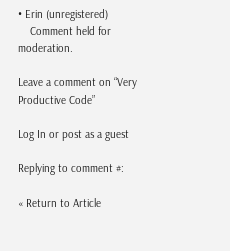• Erin (unregistered)
    Comment held for moderation.

Leave a comment on “Very Productive Code”

Log In or post as a guest

Replying to comment #:

« Return to Article